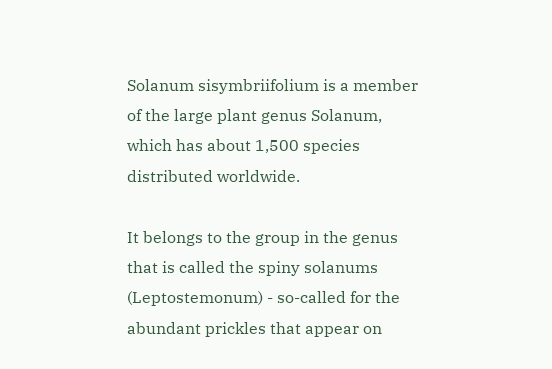Solanum sisymbriifolium is a member of the large plant genus Solanum, which has about 1,500 species distributed worldwide.

It belongs to the group in the genus that is called the spiny solanums (Leptostemonum) - so-called for the abundant prickles that appear on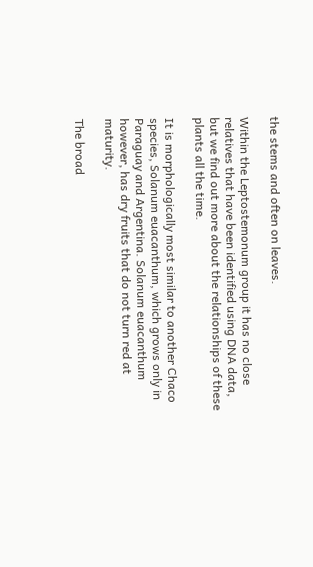the stems and often on leaves.

Within the Leptostemonum group it has no close relatives that have been identified using DNA data, but we find out more about the relationships of these plants all the time.

It is morphologically most similar to another Chaco species, Solanum euacanthum, which grows only in Paraguay and Argentina. Solanum euacanthum however, has dry fruits that do not turn red at maturity.

The broad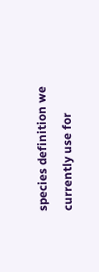species definition we currently use for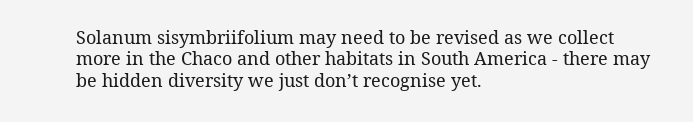Solanum sisymbriifolium may need to be revised as we collect more in the Chaco and other habitats in South America - there may be hidden diversity we just don’t recognise yet.